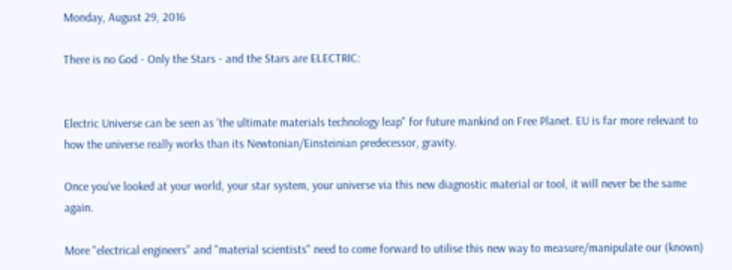Monday, August 29, 2016

There is no God - Only the Stars - and the Stars are ELECTRIC:


Electric Universe can be seen as 'the ultimate materials technology leap" for future mankind on Free Planet. EU is far more relevant to how the universe really works than its Newtonian/Einsteinian predecessor, gravity.

Once you've looked at your world, your star system, your universe via this new diagnostic material or tool, it will never be the same again.

More "electrical engineers" and "material scientists" need to come forward to utilise this new way to measure/manipulate our (known)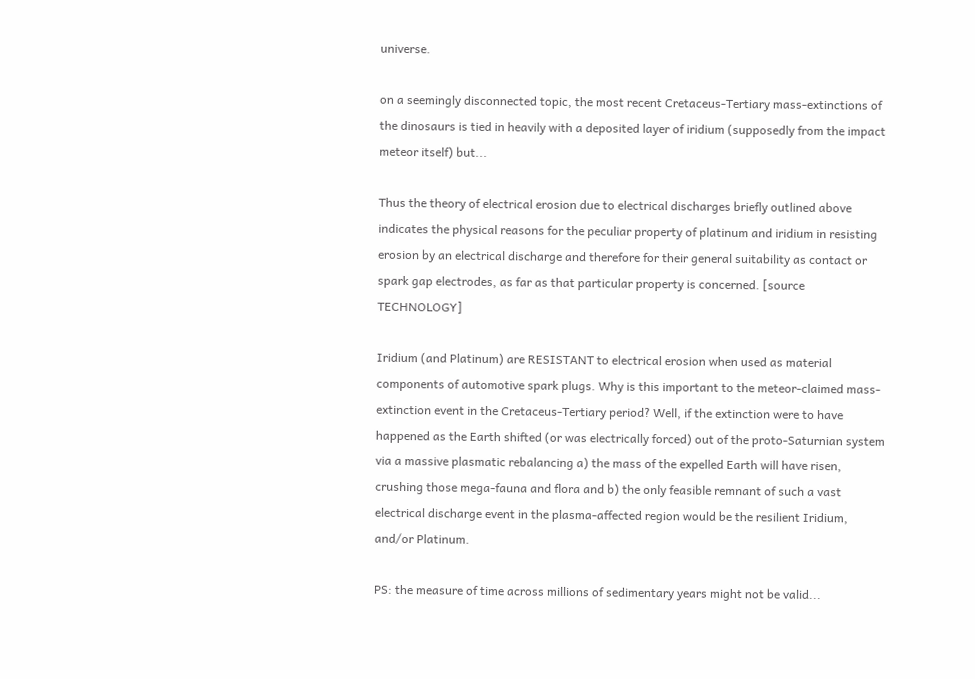universe.

on a seemingly disconnected topic, the most recent Cretaceus-Tertiary mass-extinctions of the dinosaurs is tied in heavily with a deposited layer of iridium (supposedly from the impact meteor itself) but...

Thus the theory of electrical erosion due to electrical discharges briefly outlined above indicates the physical reasons for the peculiar property of platinum and iridium in resisting erosion by an electrical discharge and therefore for their general suitability as contact or spark gap electrodes, as far as that particular property is concerned. [source TECHNOLOGY]

Iridium (and Platinum) are RESISTANT to electrical erosion when used as material components of automotive spark plugs. Why is this important to the meteor-claimed mass-extinction event in the Cretaceus-Tertiary period? Well, if the extinction were to have happened as the Earth shifted (or was electrically forced) out of the proto-Saturnian system via a massive plasmatic rebalancing a) the mass of the expelled Earth will have risen, crushing those mega-fauna and flora and b) the only feasible remnant of such a vast electrical discharge event in the plasma-affected region would be the resilient Iridium, and/or Platinum.

PS: the measure of time across millions of sedimentary years might not be valid...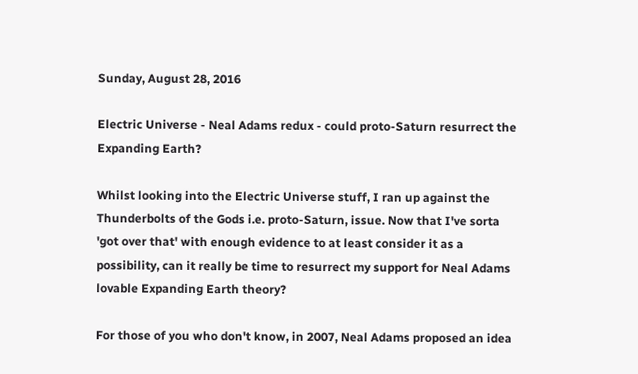Sunday, August 28, 2016

Electric Universe - Neal Adams redux - could proto-Saturn resurrect the Expanding Earth?

Whilst looking into the Electric Universe stuff, I ran up against the Thunderbolts of the Gods i.e. proto-Saturn, issue. Now that I've sorta 'got over that' with enough evidence to at least consider it as a possibility, can it really be time to resurrect my support for Neal Adams lovable Expanding Earth theory?

For those of you who don't know, in 2007, Neal Adams proposed an idea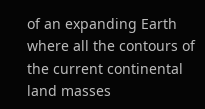of an expanding Earth where all the contours of the current continental land masses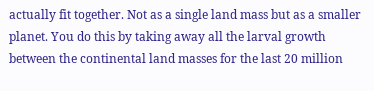actually fit together. Not as a single land mass but as a smaller planet. You do this by taking away all the larval growth between the continental land masses for the last 20 million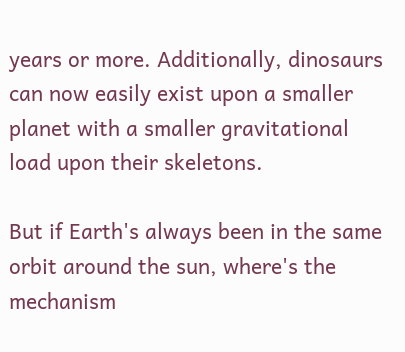years or more. Additionally, dinosaurs can now easily exist upon a smaller planet with a smaller gravitational load upon their skeletons.

But if Earth's always been in the same orbit around the sun, where's the mechanism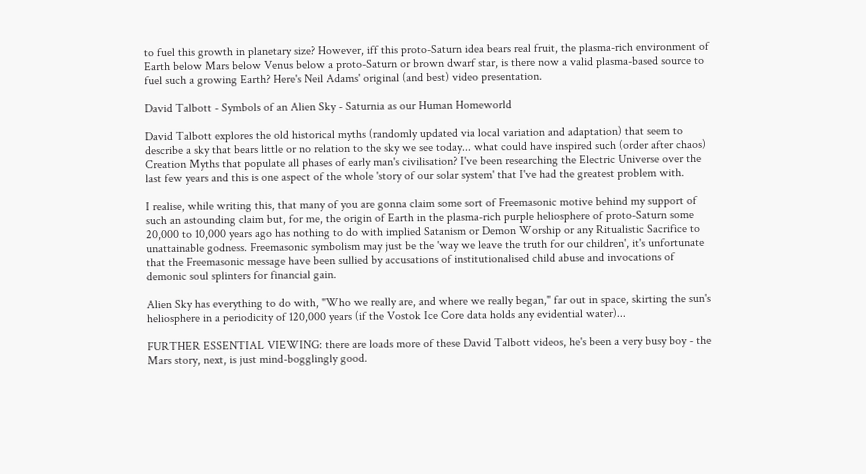to fuel this growth in planetary size? However, iff this proto-Saturn idea bears real fruit, the plasma-rich environment of Earth below Mars below Venus below a proto-Saturn or brown dwarf star, is there now a valid plasma-based source to fuel such a growing Earth? Here's Neil Adams' original (and best) video presentation.

David Talbott - Symbols of an Alien Sky - Saturnia as our Human Homeworld

David Talbott explores the old historical myths (randomly updated via local variation and adaptation) that seem to describe a sky that bears little or no relation to the sky we see today... what could have inspired such (order after chaos) Creation Myths that populate all phases of early man's civilisation? I've been researching the Electric Universe over the last few years and this is one aspect of the whole 'story of our solar system' that I've had the greatest problem with.

I realise, while writing this, that many of you are gonna claim some sort of Freemasonic motive behind my support of such an astounding claim but, for me, the origin of Earth in the plasma-rich purple heliosphere of proto-Saturn some 20,000 to 10,000 years ago has nothing to do with implied Satanism or Demon Worship or any Ritualistic Sacrifice to unattainable godness. Freemasonic symbolism may just be the 'way we leave the truth for our children', it's unfortunate that the Freemasonic message have been sullied by accusations of institutionalised child abuse and invocations of demonic soul splinters for financial gain.

Alien Sky has everything to do with, "Who we really are, and where we really began," far out in space, skirting the sun's heliosphere in a periodicity of 120,000 years (if the Vostok Ice Core data holds any evidential water)...

FURTHER ESSENTIAL VIEWING: there are loads more of these David Talbott videos, he's been a very busy boy - the Mars story, next, is just mind-bogglingly good.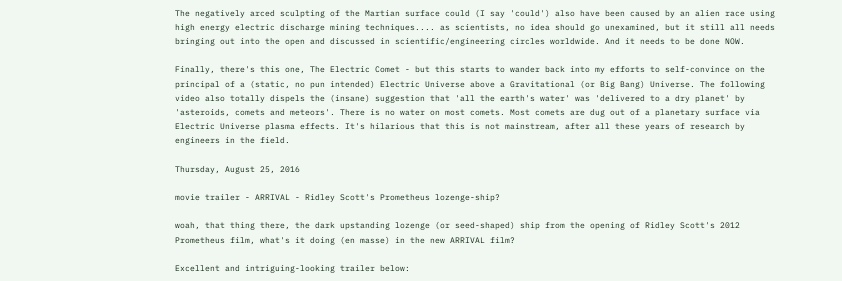The negatively arced sculpting of the Martian surface could (I say 'could') also have been caused by an alien race using high energy electric discharge mining techniques.... as scientists, no idea should go unexamined, but it still all needs bringing out into the open and discussed in scientific/engineering circles worldwide. And it needs to be done NOW.

Finally, there's this one, The Electric Comet - but this starts to wander back into my efforts to self-convince on the principal of a (static, no pun intended) Electric Universe above a Gravitational (or Big Bang) Universe. The following video also totally dispels the (insane) suggestion that 'all the earth's water' was 'delivered to a dry planet' by 'asteroids, comets and meteors'. There is no water on most comets. Most comets are dug out of a planetary surface via Electric Universe plasma effects. It's hilarious that this is not mainstream, after all these years of research by engineers in the field.

Thursday, August 25, 2016

movie trailer - ARRIVAL - Ridley Scott's Prometheus lozenge-ship?

woah, that thing there, the dark upstanding lozenge (or seed-shaped) ship from the opening of Ridley Scott's 2012 Prometheus film, what's it doing (en masse) in the new ARRIVAL film?

Excellent and intriguing-looking trailer below: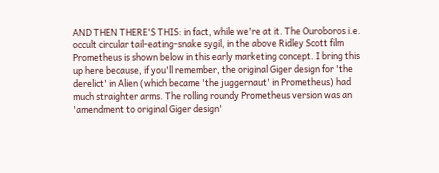AND THEN THERE'S THIS: in fact, while we're at it. The Ouroboros i.e. occult circular tail-eating-snake sygil, in the above Ridley Scott film Prometheus is shown below in this early marketing concept. I bring this up here because, if you'll remember, the original Giger design for 'the derelict' in Alien (which became 'the juggernaut' in Prometheus) had much straighter arms. The rolling roundy Prometheus version was an 'amendment to original Giger design'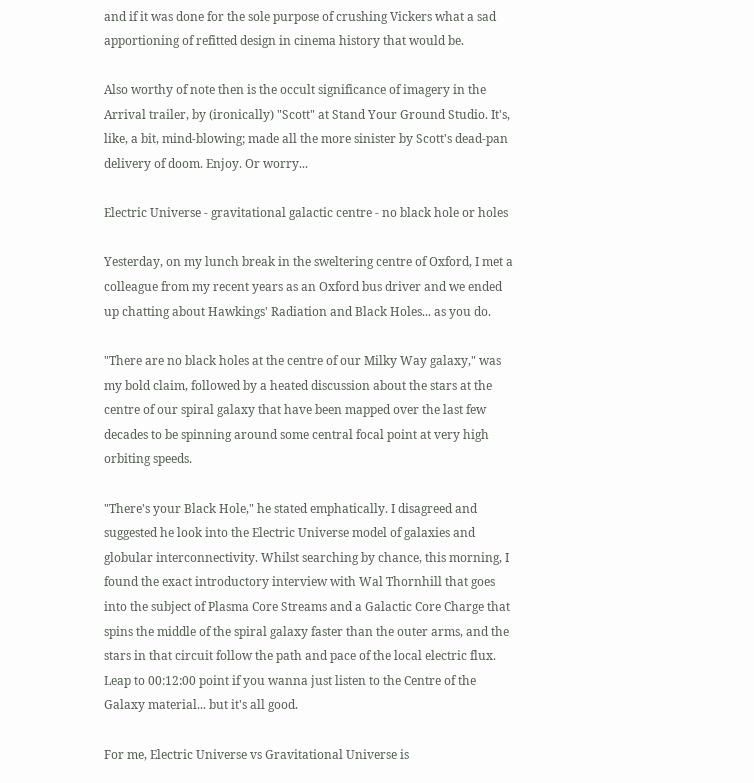and if it was done for the sole purpose of crushing Vickers what a sad apportioning of refitted design in cinema history that would be.

Also worthy of note then is the occult significance of imagery in the Arrival trailer, by (ironically) "Scott" at Stand Your Ground Studio. It's, like, a bit, mind-blowing; made all the more sinister by Scott's dead-pan delivery of doom. Enjoy. Or worry...

Electric Universe - gravitational galactic centre - no black hole or holes

Yesterday, on my lunch break in the sweltering centre of Oxford, I met a colleague from my recent years as an Oxford bus driver and we ended up chatting about Hawkings' Radiation and Black Holes... as you do.

"There are no black holes at the centre of our Milky Way galaxy," was my bold claim, followed by a heated discussion about the stars at the centre of our spiral galaxy that have been mapped over the last few decades to be spinning around some central focal point at very high orbiting speeds.

"There's your Black Hole," he stated emphatically. I disagreed and suggested he look into the Electric Universe model of galaxies and globular interconnectivity. Whilst searching by chance, this morning, I found the exact introductory interview with Wal Thornhill that goes into the subject of Plasma Core Streams and a Galactic Core Charge that spins the middle of the spiral galaxy faster than the outer arms, and the stars in that circuit follow the path and pace of the local electric flux. Leap to 00:12:00 point if you wanna just listen to the Centre of the Galaxy material... but it's all good.

For me, Electric Universe vs Gravitational Universe is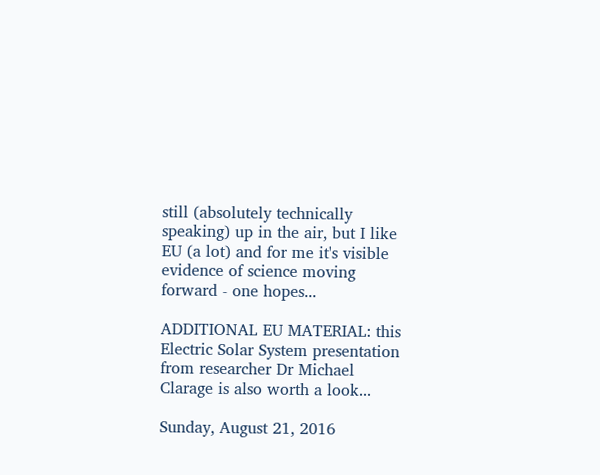still (absolutely technically speaking) up in the air, but I like EU (a lot) and for me it's visible evidence of science moving forward - one hopes...

ADDITIONAL EU MATERIAL: this Electric Solar System presentation from researcher Dr Michael Clarage is also worth a look...

Sunday, August 21, 2016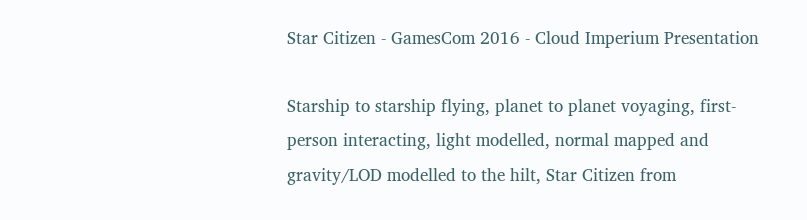Star Citizen - GamesCom 2016 - Cloud Imperium Presentation

Starship to starship flying, planet to planet voyaging, first-person interacting, light modelled, normal mapped and gravity/LOD modelled to the hilt, Star Citizen from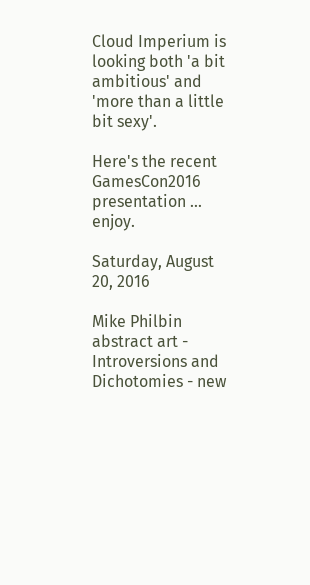Cloud Imperium is looking both 'a bit ambitious' and 'more than a little bit sexy'.

Here's the recent GamesCon2016 presentation ... enjoy.

Saturday, August 20, 2016

Mike Philbin abstract art - Introversions and Dichotomies - new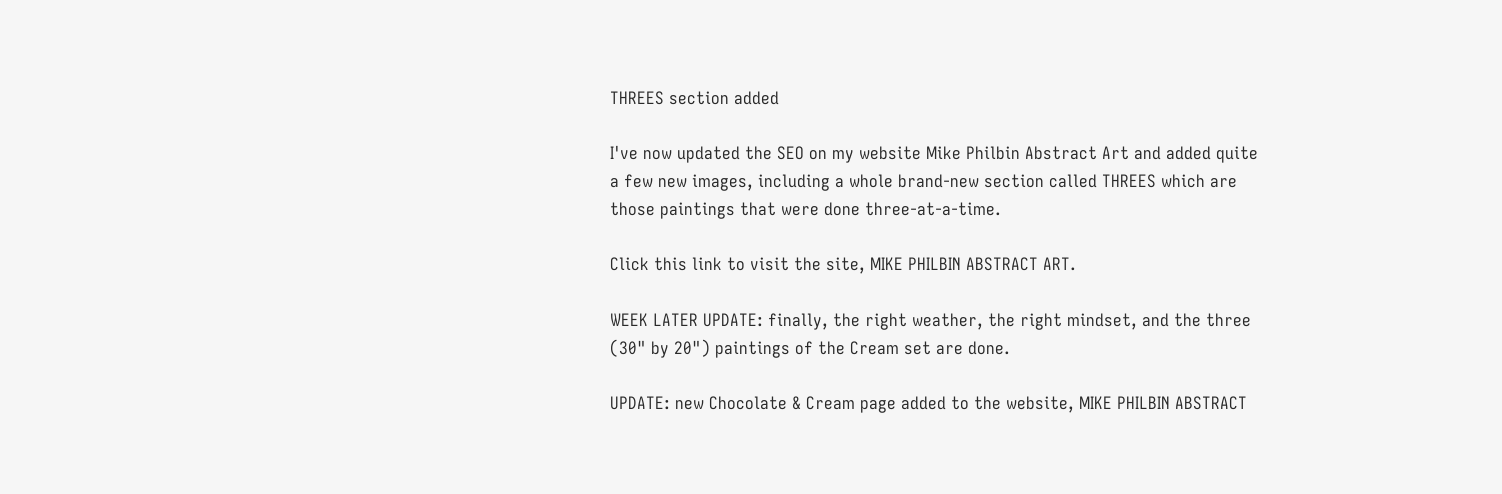THREES section added

I've now updated the SEO on my website Mike Philbin Abstract Art and added quite a few new images, including a whole brand-new section called THREES which are those paintings that were done three-at-a-time.

Click this link to visit the site, MIKE PHILBIN ABSTRACT ART.

WEEK LATER UPDATE: finally, the right weather, the right mindset, and the three (30" by 20") paintings of the Cream set are done.

UPDATE: new Chocolate & Cream page added to the website, MIKE PHILBIN ABSTRACT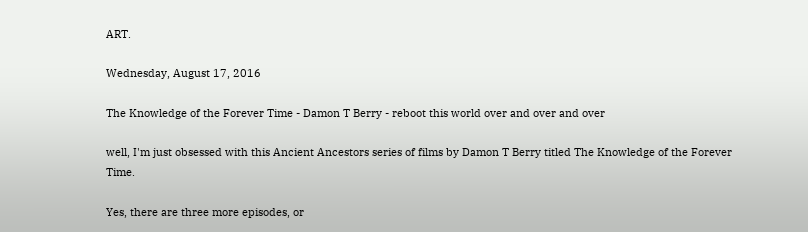ART.

Wednesday, August 17, 2016

The Knowledge of the Forever Time - Damon T Berry - reboot this world over and over and over

well, I'm just obsessed with this Ancient Ancestors series of films by Damon T Berry titled The Knowledge of the Forever Time.

Yes, there are three more episodes, or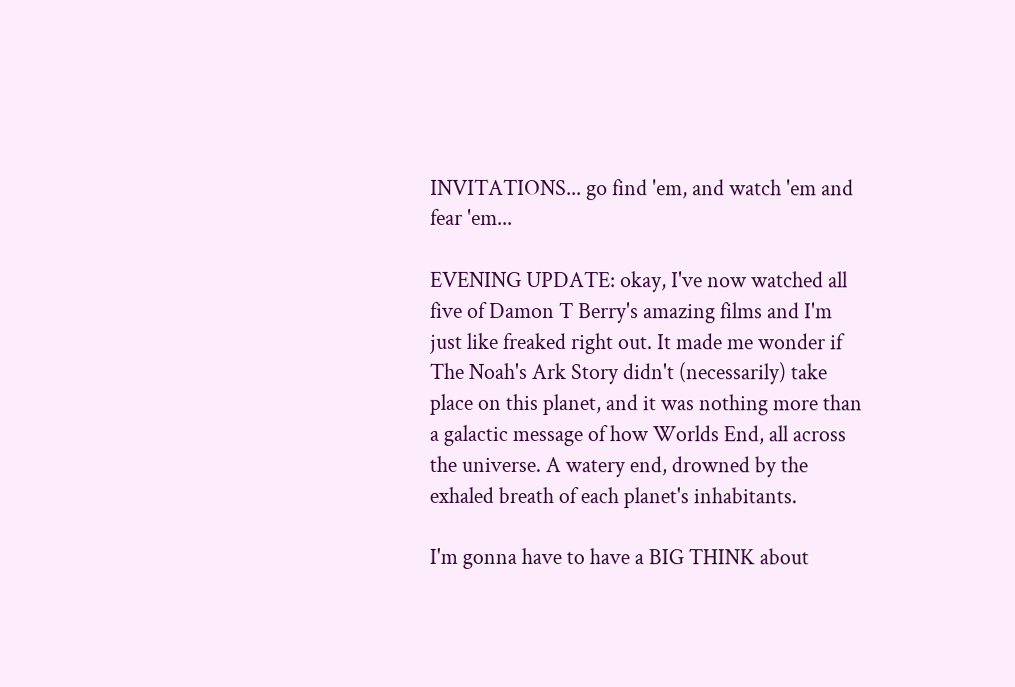INVITATIONS... go find 'em, and watch 'em and fear 'em...

EVENING UPDATE: okay, I've now watched all five of Damon T Berry's amazing films and I'm just like freaked right out. It made me wonder if The Noah's Ark Story didn't (necessarily) take place on this planet, and it was nothing more than a galactic message of how Worlds End, all across the universe. A watery end, drowned by the exhaled breath of each planet's inhabitants.

I'm gonna have to have a BIG THINK about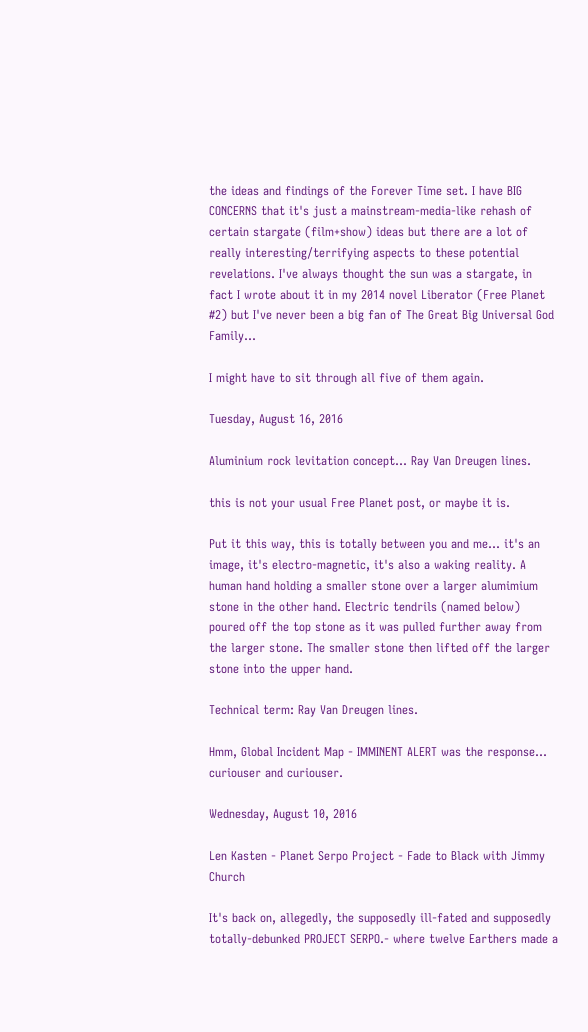the ideas and findings of the Forever Time set. I have BIG CONCERNS that it's just a mainstream-media-like rehash of certain stargate (film+show) ideas but there are a lot of really interesting/terrifying aspects to these potential revelations. I've always thought the sun was a stargate, in fact I wrote about it in my 2014 novel Liberator (Free Planet #2) but I've never been a big fan of The Great Big Universal God Family...

I might have to sit through all five of them again.

Tuesday, August 16, 2016

Aluminium rock levitation concept... Ray Van Dreugen lines.

this is not your usual Free Planet post, or maybe it is.

Put it this way, this is totally between you and me... it's an image, it's electro-magnetic, it's also a waking reality. A human hand holding a smaller stone over a larger alumimium stone in the other hand. Electric tendrils (named below) poured off the top stone as it was pulled further away from the larger stone. The smaller stone then lifted off the larger stone into the upper hand.

Technical term: Ray Van Dreugen lines.

Hmm, Global Incident Map - IMMINENT ALERT was the response...  curiouser and curiouser.

Wednesday, August 10, 2016

Len Kasten - Planet Serpo Project - Fade to Black with Jimmy Church

It's back on, allegedly, the supposedly ill-fated and supposedly totally-debunked PROJECT SERPO.- where twelve Earthers made a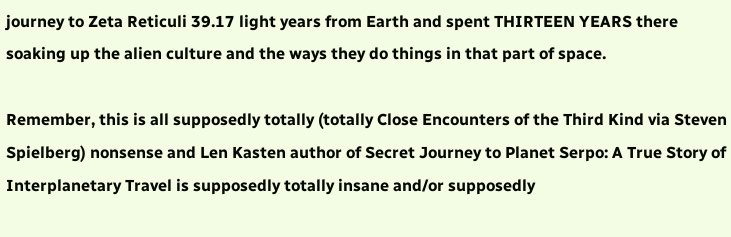journey to Zeta Reticuli 39.17 light years from Earth and spent THIRTEEN YEARS there soaking up the alien culture and the ways they do things in that part of space.

Remember, this is all supposedly totally (totally Close Encounters of the Third Kind via Steven Spielberg) nonsense and Len Kasten author of Secret Journey to Planet Serpo: A True Story of Interplanetary Travel is supposedly totally insane and/or supposedly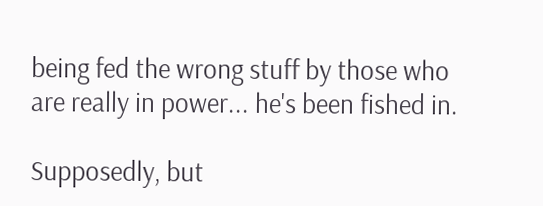being fed the wrong stuff by those who are really in power... he's been fished in.

Supposedly, but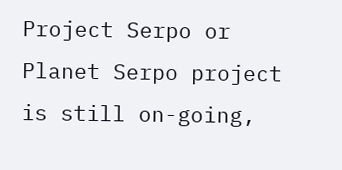Project Serpo or Planet Serpo project is still on-going,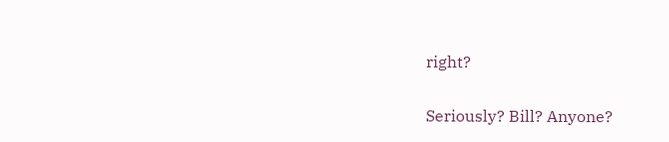right?

Seriously? Bill? Anyone?